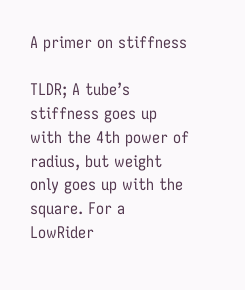A primer on stiffness

TLDR; A tube’s stiffness goes up with the 4th power of radius, but weight only goes up with the square. For a LowRider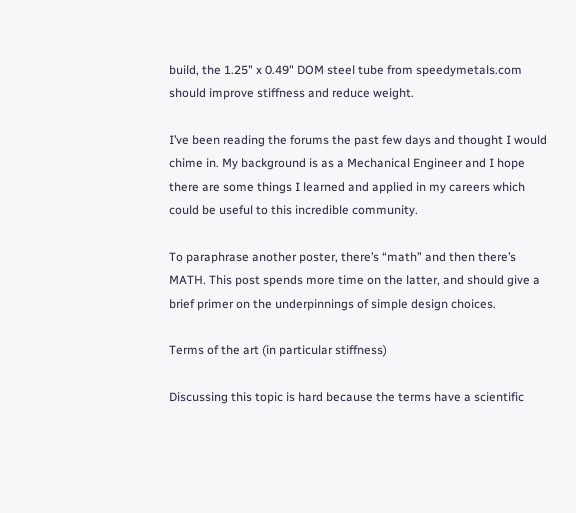build, the 1.25" x 0.49" DOM steel tube from speedymetals.com should improve stiffness and reduce weight.

I’ve been reading the forums the past few days and thought I would chime in. My background is as a Mechanical Engineer and I hope there are some things I learned and applied in my careers which could be useful to this incredible community.

To paraphrase another poster, there’s “math” and then there’s MATH. This post spends more time on the latter, and should give a brief primer on the underpinnings of simple design choices.

Terms of the art (in particular stiffness)

Discussing this topic is hard because the terms have a scientific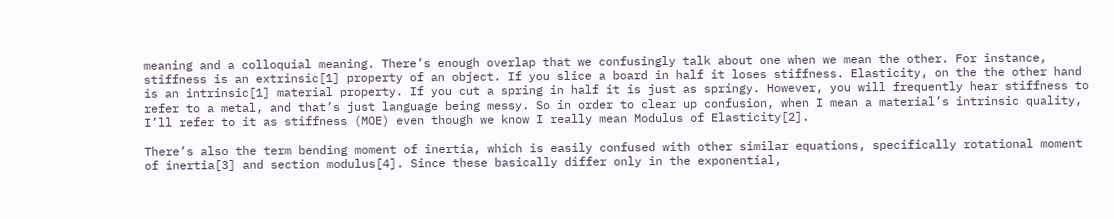meaning and a colloquial meaning. There’s enough overlap that we confusingly talk about one when we mean the other. For instance, stiffness is an extrinsic[1] property of an object. If you slice a board in half it loses stiffness. Elasticity, on the the other hand is an intrinsic[1] material property. If you cut a spring in half it is just as springy. However, you will frequently hear stiffness to refer to a metal, and that’s just language being messy. So in order to clear up confusion, when I mean a material’s intrinsic quality, I’ll refer to it as stiffness (MOE) even though we know I really mean Modulus of Elasticity[2].

There’s also the term bending moment of inertia, which is easily confused with other similar equations, specifically rotational moment of inertia[3] and section modulus[4]. Since these basically differ only in the exponential,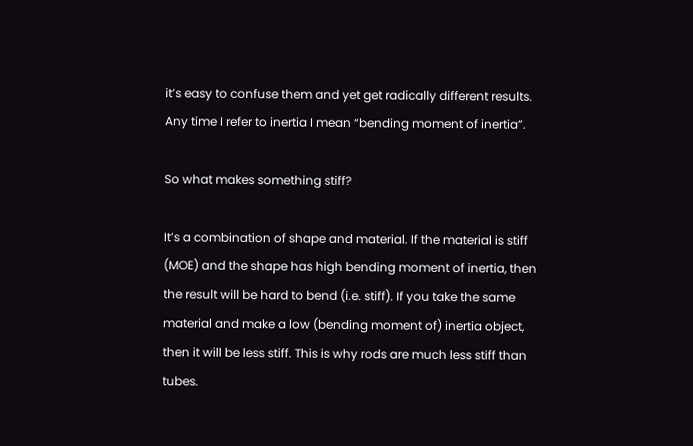it’s easy to confuse them and yet get radically different results. Any time I refer to inertia I mean “bending moment of inertia”.

So what makes something stiff?

It’s a combination of shape and material. If the material is stiff (MOE) and the shape has high bending moment of inertia, then the result will be hard to bend (i.e. stiff). If you take the same material and make a low (bending moment of) inertia object, then it will be less stiff. This is why rods are much less stiff than tubes.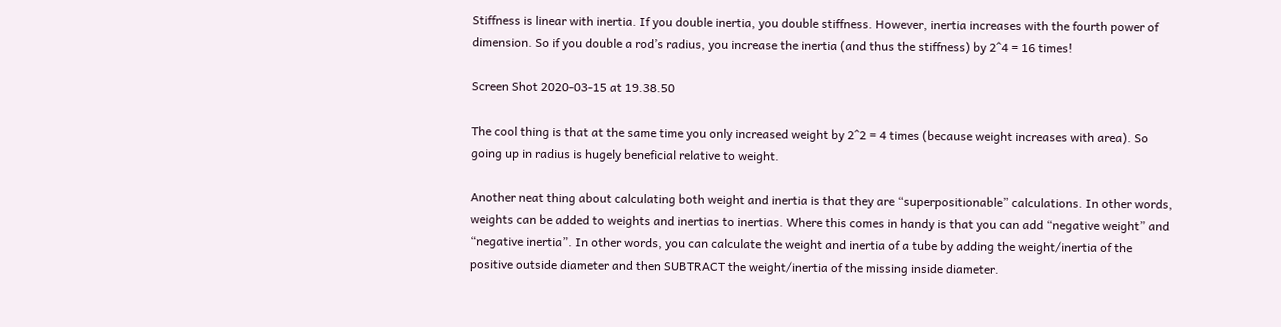Stiffness is linear with inertia. If you double inertia, you double stiffness. However, inertia increases with the fourth power of dimension. So if you double a rod’s radius, you increase the inertia (and thus the stiffness) by 2^4 = 16 times!

Screen Shot 2020-03-15 at 19.38.50

The cool thing is that at the same time you only increased weight by 2^2 = 4 times (because weight increases with area). So going up in radius is hugely beneficial relative to weight.

Another neat thing about calculating both weight and inertia is that they are “superpositionable” calculations. In other words, weights can be added to weights and inertias to inertias. Where this comes in handy is that you can add “negative weight” and “negative inertia”. In other words, you can calculate the weight and inertia of a tube by adding the weight/inertia of the positive outside diameter and then SUBTRACT the weight/inertia of the missing inside diameter.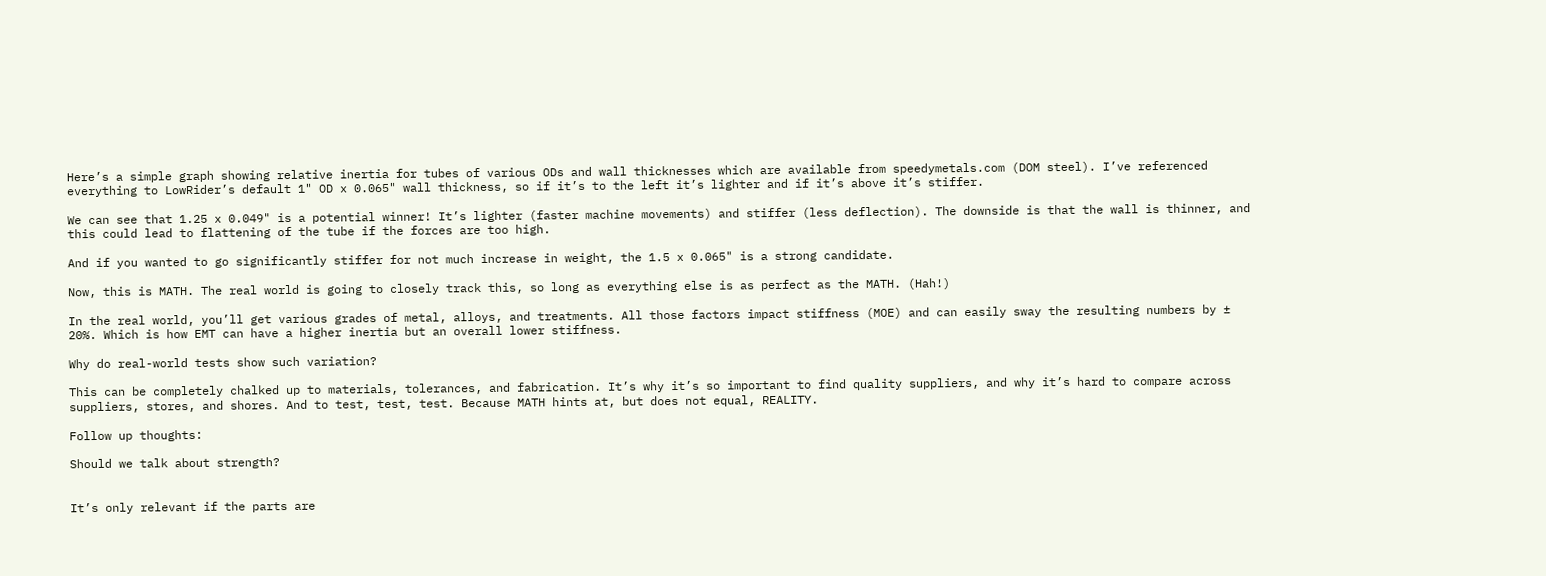Here’s a simple graph showing relative inertia for tubes of various ODs and wall thicknesses which are available from speedymetals.com (DOM steel). I’ve referenced everything to LowRider’s default 1" OD x 0.065" wall thickness, so if it’s to the left it’s lighter and if it’s above it’s stiffer.

We can see that 1.25 x 0.049" is a potential winner! It’s lighter (faster machine movements) and stiffer (less deflection). The downside is that the wall is thinner, and this could lead to flattening of the tube if the forces are too high.

And if you wanted to go significantly stiffer for not much increase in weight, the 1.5 x 0.065" is a strong candidate.

Now, this is MATH. The real world is going to closely track this, so long as everything else is as perfect as the MATH. (Hah!)

In the real world, you’ll get various grades of metal, alloys, and treatments. All those factors impact stiffness (MOE) and can easily sway the resulting numbers by ± 20%. Which is how EMT can have a higher inertia but an overall lower stiffness.

Why do real-world tests show such variation?

This can be completely chalked up to materials, tolerances, and fabrication. It’s why it’s so important to find quality suppliers, and why it’s hard to compare across suppliers, stores, and shores. And to test, test, test. Because MATH hints at, but does not equal, REALITY.

Follow up thoughts:

Should we talk about strength?


It’s only relevant if the parts are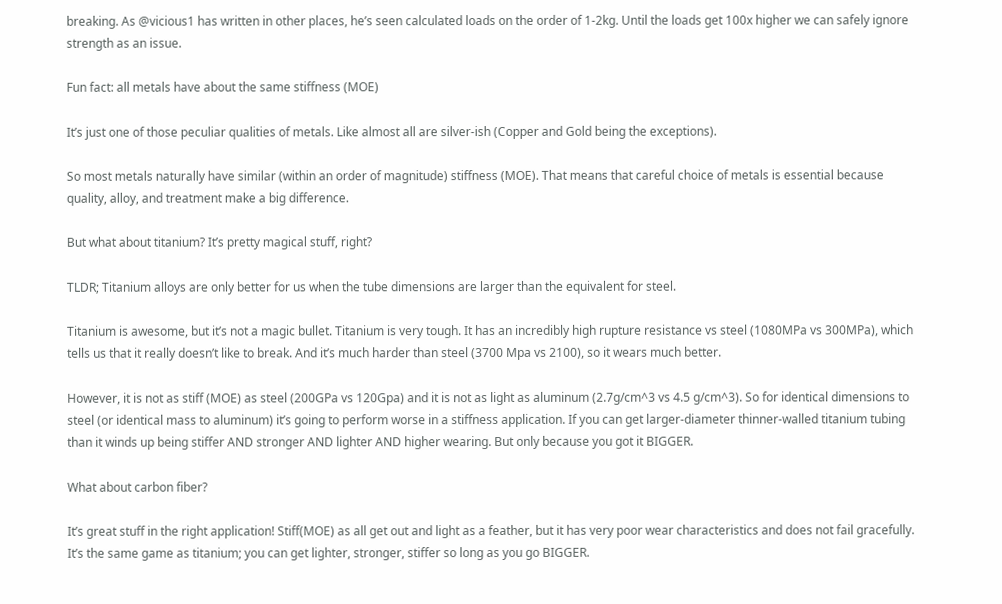breaking. As @vicious1 has written in other places, he’s seen calculated loads on the order of 1-2kg. Until the loads get 100x higher we can safely ignore strength as an issue.

Fun fact: all metals have about the same stiffness (MOE)

It’s just one of those peculiar qualities of metals. Like almost all are silver-ish (Copper and Gold being the exceptions).

So most metals naturally have similar (within an order of magnitude) stiffness (MOE). That means that careful choice of metals is essential because quality, alloy, and treatment make a big difference.

But what about titanium? It’s pretty magical stuff, right?

TLDR; Titanium alloys are only better for us when the tube dimensions are larger than the equivalent for steel.

Titanium is awesome, but it’s not a magic bullet. Titanium is very tough. It has an incredibly high rupture resistance vs steel (1080MPa vs 300MPa), which tells us that it really doesn’t like to break. And it’s much harder than steel (3700 Mpa vs 2100), so it wears much better.

However, it is not as stiff (MOE) as steel (200GPa vs 120Gpa) and it is not as light as aluminum (2.7g/cm^3 vs 4.5 g/cm^3). So for identical dimensions to steel (or identical mass to aluminum) it’s going to perform worse in a stiffness application. If you can get larger-diameter thinner-walled titanium tubing than it winds up being stiffer AND stronger AND lighter AND higher wearing. But only because you got it BIGGER.

What about carbon fiber?

It’s great stuff in the right application! Stiff(MOE) as all get out and light as a feather, but it has very poor wear characteristics and does not fail gracefully. It’s the same game as titanium; you can get lighter, stronger, stiffer so long as you go BIGGER.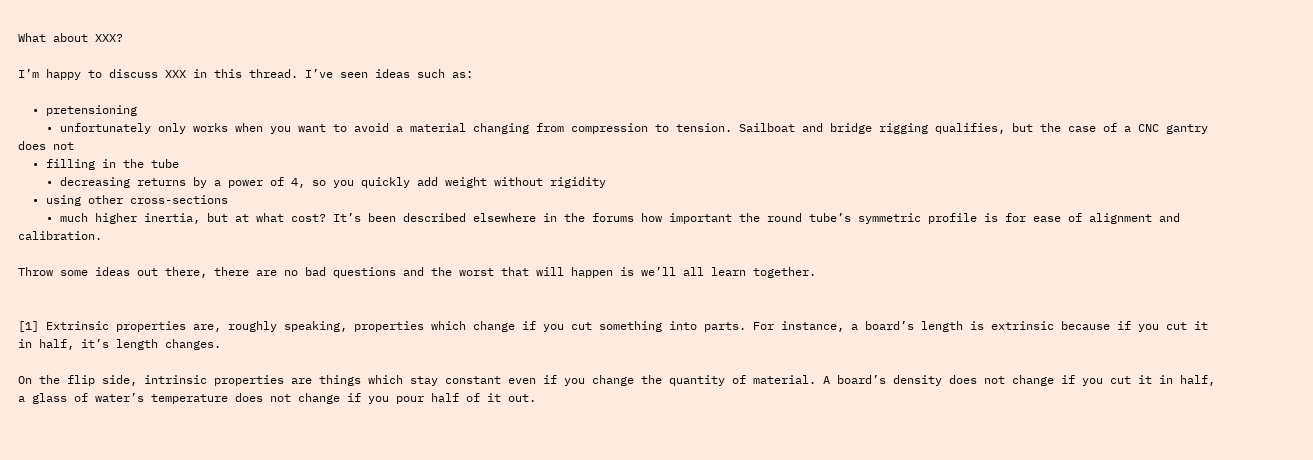What about XXX?

I’m happy to discuss XXX in this thread. I’ve seen ideas such as:

  • pretensioning
    • unfortunately only works when you want to avoid a material changing from compression to tension. Sailboat and bridge rigging qualifies, but the case of a CNC gantry does not
  • filling in the tube
    • decreasing returns by a power of 4, so you quickly add weight without rigidity
  • using other cross-sections
    • much higher inertia, but at what cost? It’s been described elsewhere in the forums how important the round tube’s symmetric profile is for ease of alignment and calibration.

Throw some ideas out there, there are no bad questions and the worst that will happen is we’ll all learn together.


[1] Extrinsic properties are, roughly speaking, properties which change if you cut something into parts. For instance, a board’s length is extrinsic because if you cut it in half, it’s length changes.

On the flip side, intrinsic properties are things which stay constant even if you change the quantity of material. A board’s density does not change if you cut it in half, a glass of water’s temperature does not change if you pour half of it out.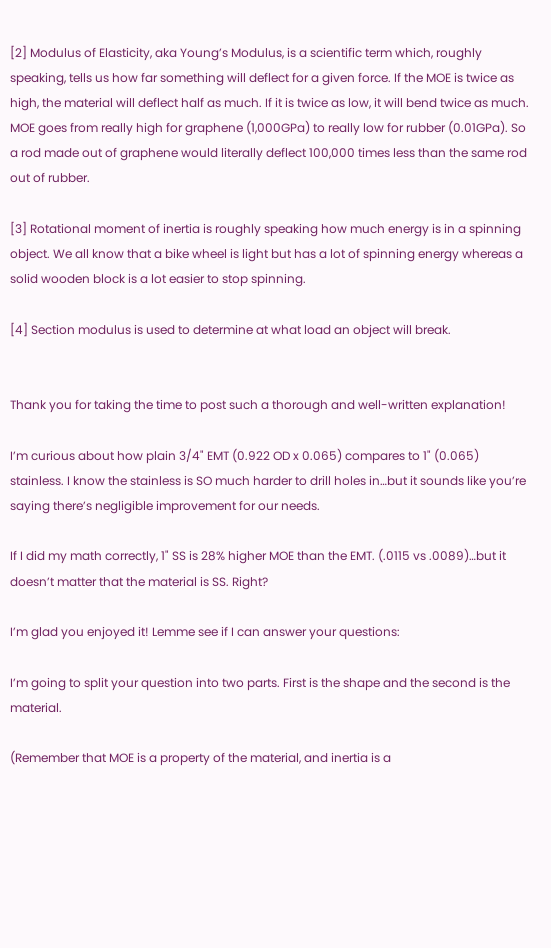[2] Modulus of Elasticity, aka Young’s Modulus, is a scientific term which, roughly speaking, tells us how far something will deflect for a given force. If the MOE is twice as high, the material will deflect half as much. If it is twice as low, it will bend twice as much. MOE goes from really high for graphene (1,000GPa) to really low for rubber (0.01GPa). So a rod made out of graphene would literally deflect 100,000 times less than the same rod out of rubber.

[3] Rotational moment of inertia is roughly speaking how much energy is in a spinning object. We all know that a bike wheel is light but has a lot of spinning energy whereas a solid wooden block is a lot easier to stop spinning.

[4] Section modulus is used to determine at what load an object will break.


Thank you for taking the time to post such a thorough and well-written explanation!

I’m curious about how plain 3/4" EMT (0.922 OD x 0.065) compares to 1" (0.065) stainless. I know the stainless is SO much harder to drill holes in…but it sounds like you’re saying there’s negligible improvement for our needs.

If I did my math correctly, 1" SS is 28% higher MOE than the EMT. (.0115 vs .0089)…but it doesn’t matter that the material is SS. Right?

I’m glad you enjoyed it! Lemme see if I can answer your questions:

I’m going to split your question into two parts. First is the shape and the second is the material.

(Remember that MOE is a property of the material, and inertia is a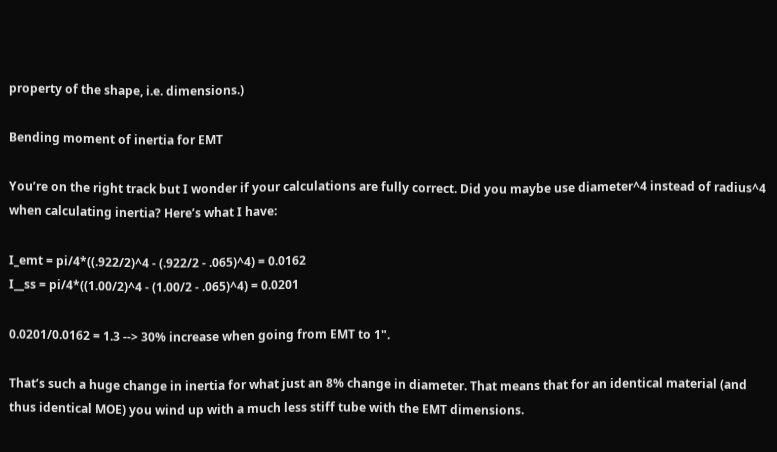property of the shape, i.e. dimensions.)

Bending moment of inertia for EMT

You’re on the right track but I wonder if your calculations are fully correct. Did you maybe use diameter^4 instead of radius^4 when calculating inertia? Here’s what I have:

I_emt = pi/4*((.922/2)^4 - (.922/2 - .065)^4) = 0.0162
I__ss = pi/4*((1.00/2)^4 - (1.00/2 - .065)^4) = 0.0201

0.0201/0.0162 = 1.3 --> 30% increase when going from EMT to 1".

That’s such a huge change in inertia for what just an 8% change in diameter. That means that for an identical material (and thus identical MOE) you wind up with a much less stiff tube with the EMT dimensions.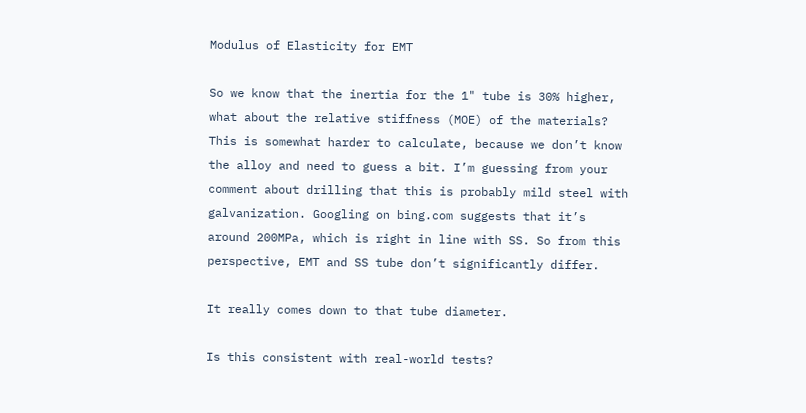Modulus of Elasticity for EMT

So we know that the inertia for the 1" tube is 30% higher, what about the relative stiffness (MOE) of the materials? This is somewhat harder to calculate, because we don’t know the alloy and need to guess a bit. I’m guessing from your comment about drilling that this is probably mild steel with galvanization. Googling on bing.com suggests that it’s around 200MPa, which is right in line with SS. So from this perspective, EMT and SS tube don’t significantly differ.

It really comes down to that tube diameter.

Is this consistent with real-world tests?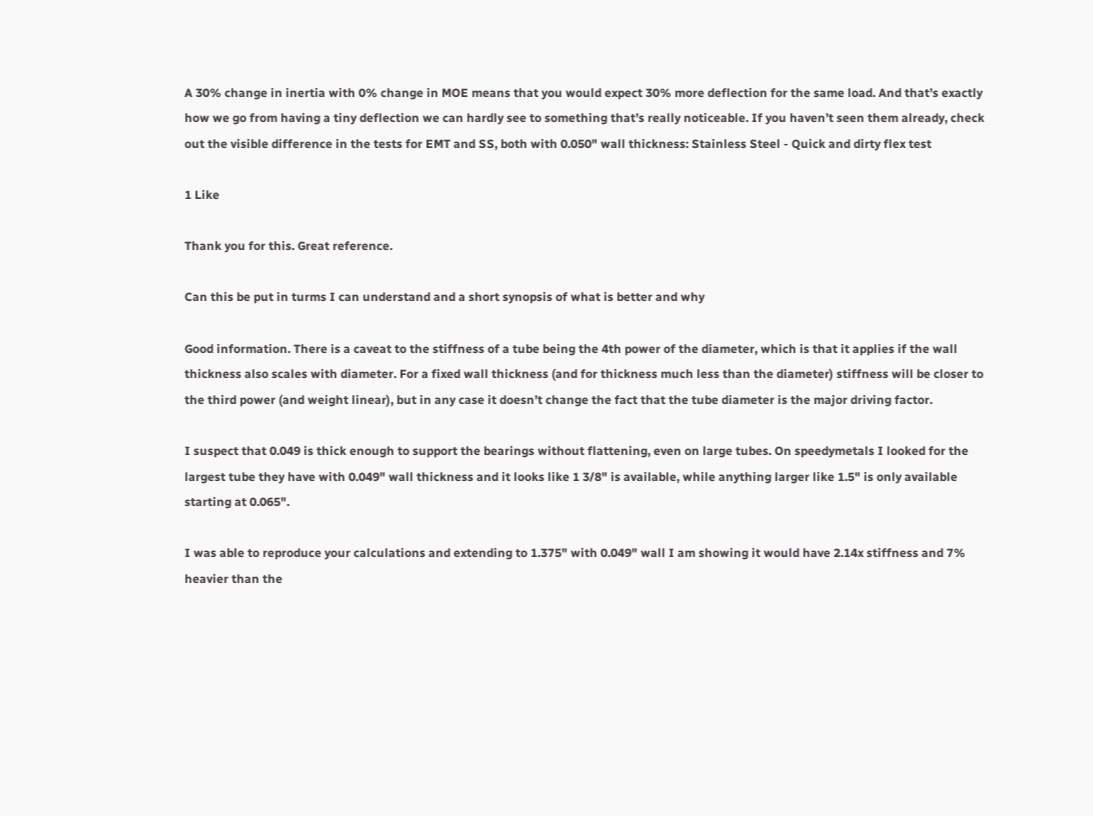A 30% change in inertia with 0% change in MOE means that you would expect 30% more deflection for the same load. And that’s exactly how we go from having a tiny deflection we can hardly see to something that’s really noticeable. If you haven’t seen them already, check out the visible difference in the tests for EMT and SS, both with 0.050" wall thickness: Stainless Steel - Quick and dirty flex test

1 Like

Thank you for this. Great reference.

Can this be put in turms I can understand and a short synopsis of what is better and why

Good information. There is a caveat to the stiffness of a tube being the 4th power of the diameter, which is that it applies if the wall thickness also scales with diameter. For a fixed wall thickness (and for thickness much less than the diameter) stiffness will be closer to the third power (and weight linear), but in any case it doesn’t change the fact that the tube diameter is the major driving factor.

I suspect that 0.049 is thick enough to support the bearings without flattening, even on large tubes. On speedymetals I looked for the largest tube they have with 0.049" wall thickness and it looks like 1 3/8" is available, while anything larger like 1.5" is only available starting at 0.065".

I was able to reproduce your calculations and extending to 1.375" with 0.049" wall I am showing it would have 2.14x stiffness and 7% heavier than the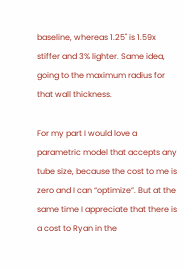baseline, whereas 1.25" is 1.59x stiffer and 3% lighter. Same idea, going to the maximum radius for that wall thickness.

For my part I would love a parametric model that accepts any tube size, because the cost to me is zero and I can “optimize”. But at the same time I appreciate that there is a cost to Ryan in the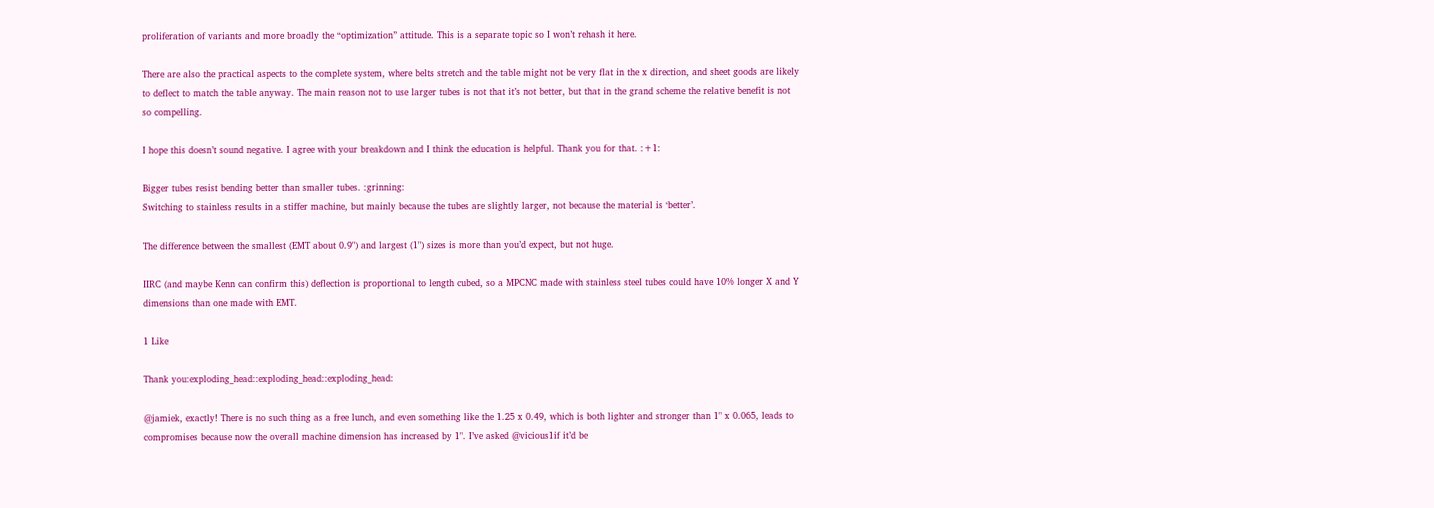proliferation of variants and more broadly the “optimization” attitude. This is a separate topic so I won’t rehash it here.

There are also the practical aspects to the complete system, where belts stretch and the table might not be very flat in the x direction, and sheet goods are likely to deflect to match the table anyway. The main reason not to use larger tubes is not that it’s not better, but that in the grand scheme the relative benefit is not so compelling.

I hope this doesn’t sound negative. I agree with your breakdown and I think the education is helpful. Thank you for that. :+1:

Bigger tubes resist bending better than smaller tubes. :grinning:
Switching to stainless results in a stiffer machine, but mainly because the tubes are slightly larger, not because the material is ‘better’.

The difference between the smallest (EMT about 0.9") and largest (1") sizes is more than you’d expect, but not huge.

IIRC (and maybe Kenn can confirm this) deflection is proportional to length cubed, so a MPCNC made with stainless steel tubes could have 10% longer X and Y dimensions than one made with EMT.

1 Like

Thank you:exploding_head::exploding_head::exploding_head:

@jamiek, exactly! There is no such thing as a free lunch, and even something like the 1.25 x 0.49, which is both lighter and stronger than 1" x 0.065, leads to compromises because now the overall machine dimension has increased by 1". I’ve asked @vicious1if it’d be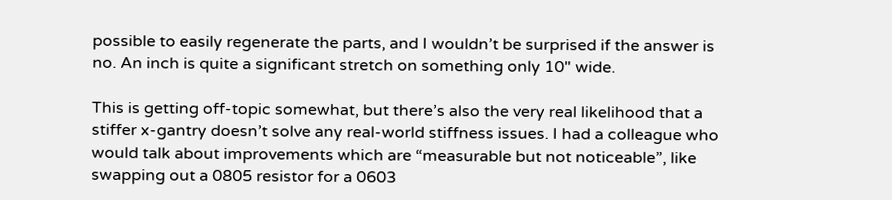possible to easily regenerate the parts, and I wouldn’t be surprised if the answer is no. An inch is quite a significant stretch on something only 10" wide.

This is getting off-topic somewhat, but there’s also the very real likelihood that a stiffer x-gantry doesn’t solve any real-world stiffness issues. I had a colleague who would talk about improvements which are “measurable but not noticeable”, like swapping out a 0805 resistor for a 0603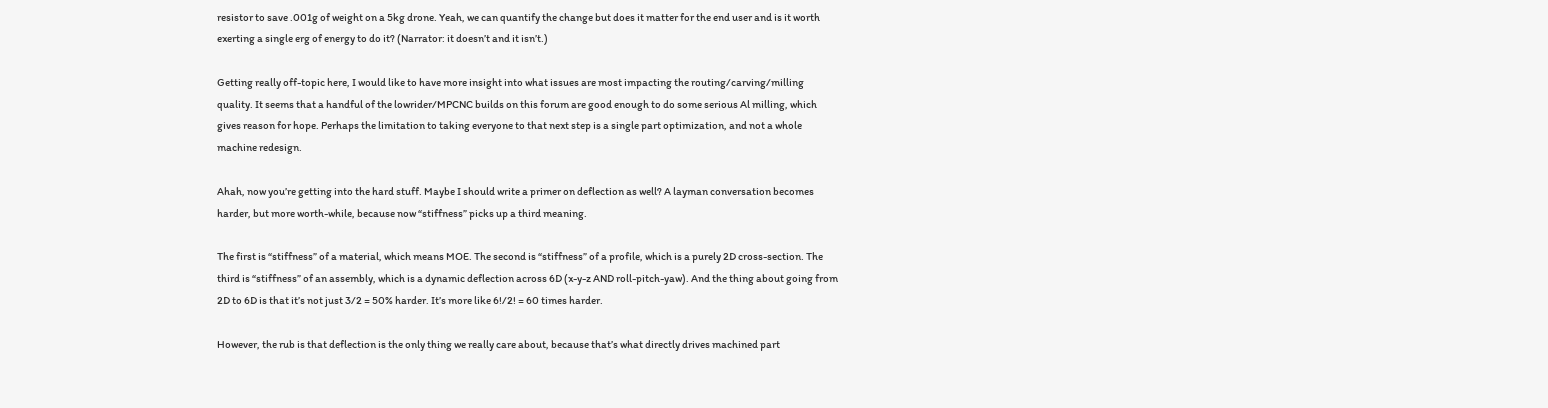resistor to save .001g of weight on a 5kg drone. Yeah, we can quantify the change but does it matter for the end user and is it worth exerting a single erg of energy to do it? (Narrator: it doesn’t and it isn’t.)

Getting really off-topic here, I would like to have more insight into what issues are most impacting the routing/carving/milling quality. It seems that a handful of the lowrider/MPCNC builds on this forum are good enough to do some serious Al milling, which gives reason for hope. Perhaps the limitation to taking everyone to that next step is a single part optimization, and not a whole machine redesign.

Ahah, now you’re getting into the hard stuff. Maybe I should write a primer on deflection as well? A layman conversation becomes harder, but more worth-while, because now “stiffness” picks up a third meaning.

The first is “stiffness” of a material, which means MOE. The second is “stiffness” of a profile, which is a purely 2D cross-section. The third is “stiffness” of an assembly, which is a dynamic deflection across 6D (x-y-z AND roll-pitch-yaw). And the thing about going from 2D to 6D is that it’s not just 3/2 = 50% harder. It’s more like 6!/2! = 60 times harder.

However, the rub is that deflection is the only thing we really care about, because that’s what directly drives machined part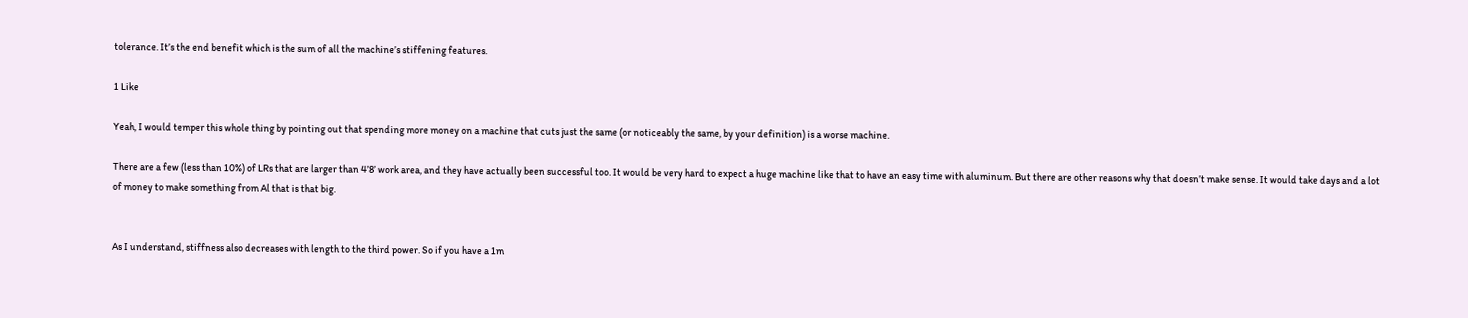tolerance. It’s the end benefit which is the sum of all the machine’s stiffening features.

1 Like

Yeah, I would temper this whole thing by pointing out that spending more money on a machine that cuts just the same (or noticeably the same, by your definition) is a worse machine.

There are a few (less than 10%) of LRs that are larger than 4’8’ work area, and they have actually been successful too. It would be very hard to expect a huge machine like that to have an easy time with aluminum. But there are other reasons why that doesn’t make sense. It would take days and a lot of money to make something from Al that is that big.


As I understand, stiffness also decreases with length to the third power. So if you have a 1m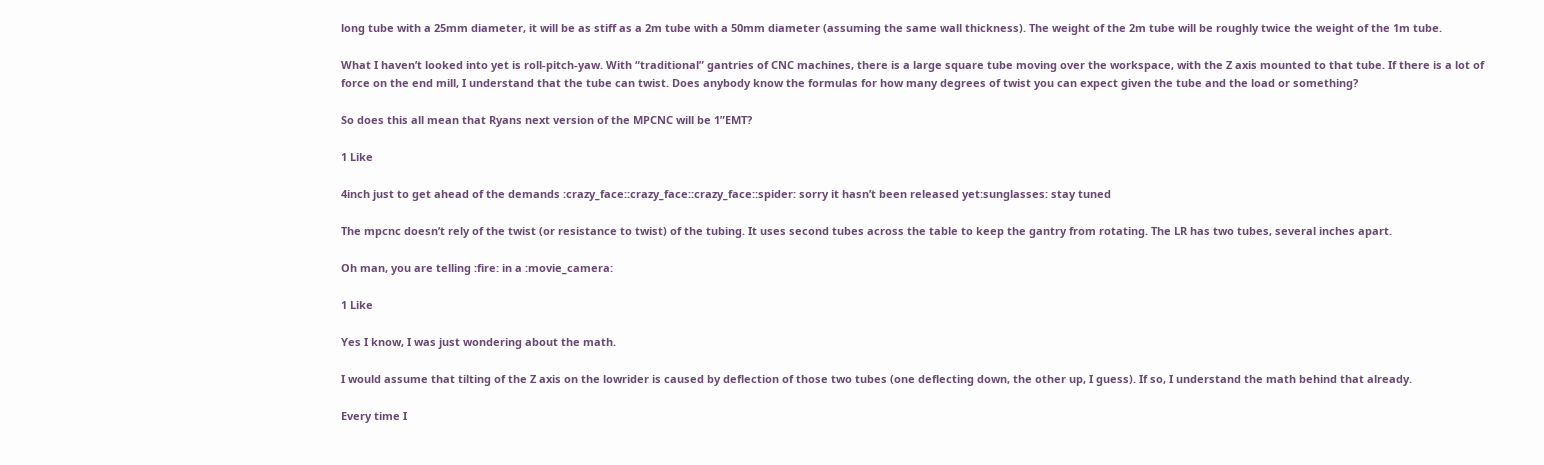long tube with a 25mm diameter, it will be as stiff as a 2m tube with a 50mm diameter (assuming the same wall thickness). The weight of the 2m tube will be roughly twice the weight of the 1m tube.

What I haven’t looked into yet is roll-pitch-yaw. With “traditional” gantries of CNC machines, there is a large square tube moving over the workspace, with the Z axis mounted to that tube. If there is a lot of force on the end mill, I understand that the tube can twist. Does anybody know the formulas for how many degrees of twist you can expect given the tube and the load or something?

So does this all mean that Ryans next version of the MPCNC will be 1”EMT?

1 Like

4inch just to get ahead of the demands :crazy_face::crazy_face::crazy_face::spider: sorry it hasn’t been released yet:sunglasses: stay tuned

The mpcnc doesn’t rely of the twist (or resistance to twist) of the tubing. It uses second tubes across the table to keep the gantry from rotating. The LR has two tubes, several inches apart.

Oh man, you are telling :fire: in a :movie_camera:

1 Like

Yes I know, I was just wondering about the math.

I would assume that tilting of the Z axis on the lowrider is caused by deflection of those two tubes (one deflecting down, the other up, I guess). If so, I understand the math behind that already.

Every time I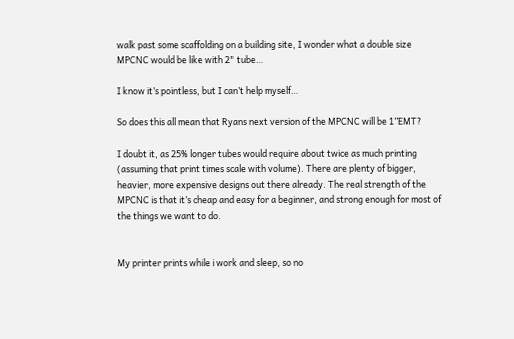walk past some scaffolding on a building site, I wonder what a double size MPCNC would be like with 2" tube…

I know it’s pointless, but I can’t help myself…

So does this all mean that Ryans next version of the MPCNC will be 1”EMT?

I doubt it, as 25% longer tubes would require about twice as much printing (assuming that print times scale with volume). There are plenty of bigger, heavier, more expensive designs out there already. The real strength of the MPCNC is that it’s cheap and easy for a beginner, and strong enough for most of the things we want to do.


My printer prints while i work and sleep, so no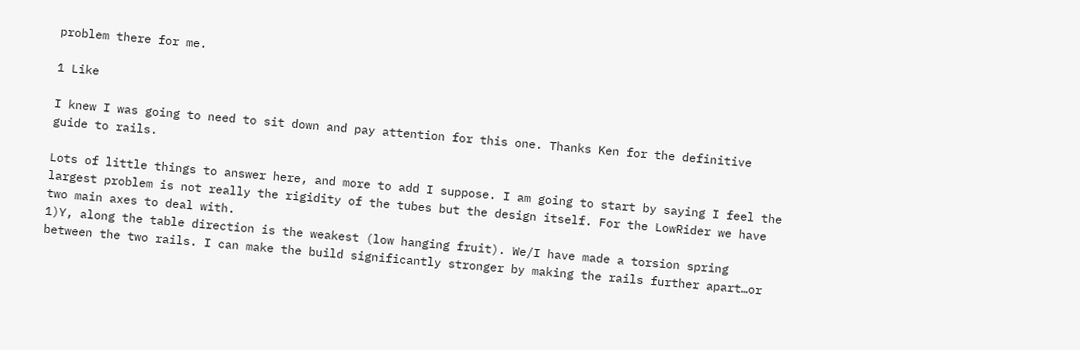problem there for me.

1 Like

I knew I was going to need to sit down and pay attention for this one. Thanks Ken for the definitive guide to rails.

Lots of little things to answer here, and more to add I suppose. I am going to start by saying I feel the largest problem is not really the rigidity of the tubes but the design itself. For the LowRider we have two main axes to deal with.
1)Y, along the table direction is the weakest (low hanging fruit). We/I have made a torsion spring between the two rails. I can make the build significantly stronger by making the rails further apart…or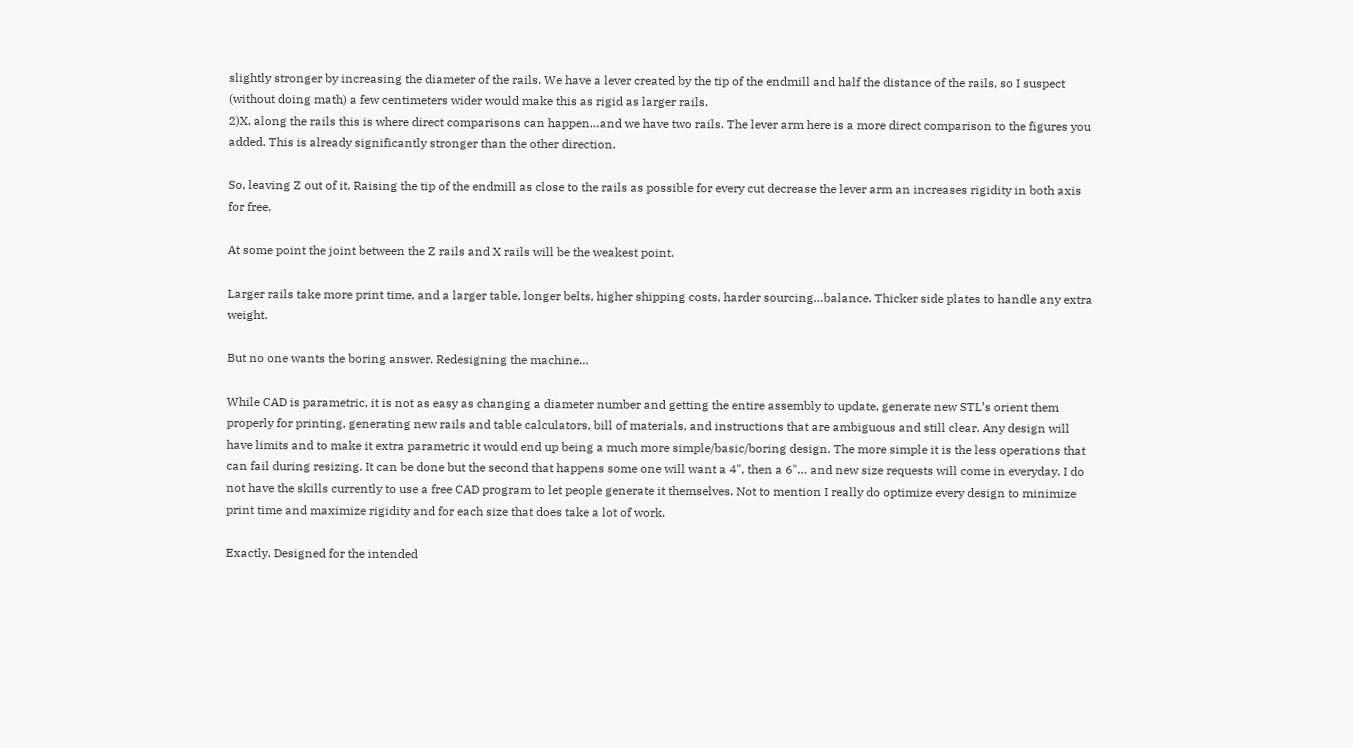slightly stronger by increasing the diameter of the rails. We have a lever created by the tip of the endmill and half the distance of the rails, so I suspect (without doing math) a few centimeters wider would make this as rigid as larger rails.
2)X, along the rails this is where direct comparisons can happen…and we have two rails. The lever arm here is a more direct comparison to the figures you added. This is already significantly stronger than the other direction.

So, leaving Z out of it. Raising the tip of the endmill as close to the rails as possible for every cut decrease the lever arm an increases rigidity in both axis for free.

At some point the joint between the Z rails and X rails will be the weakest point.

Larger rails take more print time, and a larger table, longer belts, higher shipping costs, harder sourcing…balance. Thicker side plates to handle any extra weight.

But no one wants the boring answer. Redesigning the machine…

While CAD is parametric, it is not as easy as changing a diameter number and getting the entire assembly to update, generate new STL’s orient them properly for printing, generating new rails and table calculators, bill of materials, and instructions that are ambiguous and still clear. Any design will have limits and to make it extra parametric it would end up being a much more simple/basic/boring design. The more simple it is the less operations that can fail during resizing. It can be done but the second that happens some one will want a 4", then a 6"… and new size requests will come in everyday. I do not have the skills currently to use a free CAD program to let people generate it themselves. Not to mention I really do optimize every design to minimize print time and maximize rigidity and for each size that does take a lot of work.

Exactly. Designed for the intended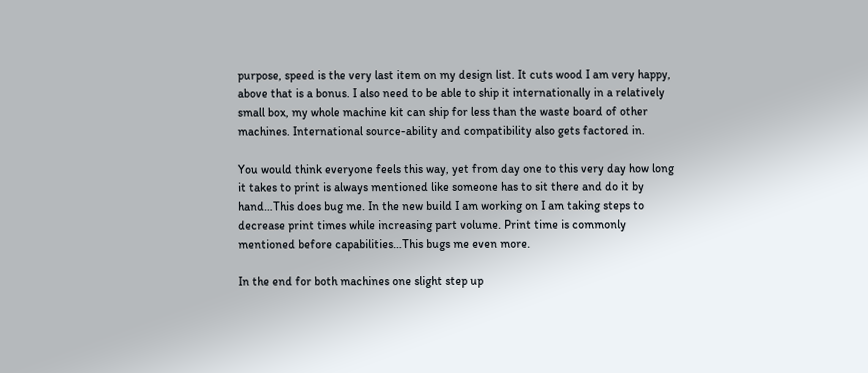purpose, speed is the very last item on my design list. It cuts wood I am very happy, above that is a bonus. I also need to be able to ship it internationally in a relatively small box, my whole machine kit can ship for less than the waste board of other machines. International source-ability and compatibility also gets factored in.

You would think everyone feels this way, yet from day one to this very day how long it takes to print is always mentioned like someone has to sit there and do it by hand…This does bug me. In the new build I am working on I am taking steps to decrease print times while increasing part volume. Print time is commonly mentioned before capabilities…This bugs me even more.

In the end for both machines one slight step up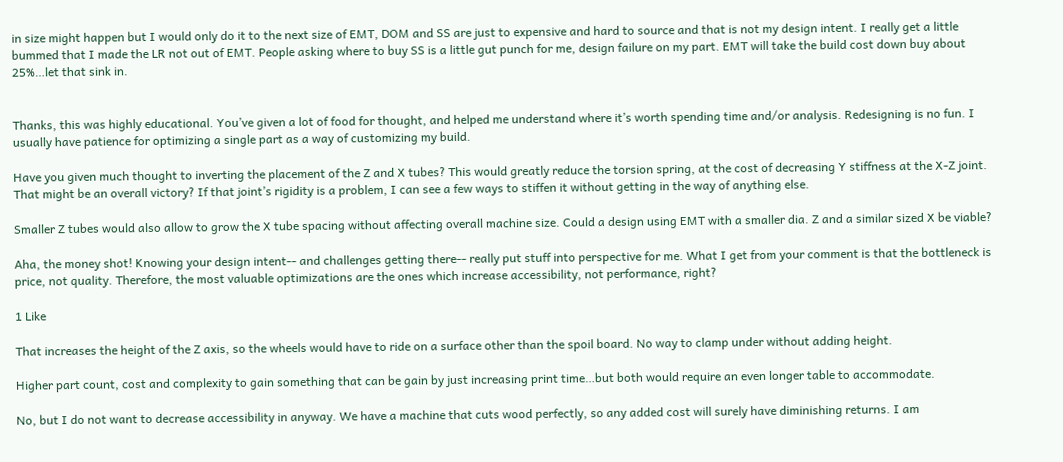in size might happen but I would only do it to the next size of EMT, DOM and SS are just to expensive and hard to source and that is not my design intent. I really get a little bummed that I made the LR not out of EMT. People asking where to buy SS is a little gut punch for me, design failure on my part. EMT will take the build cost down buy about 25%…let that sink in.


Thanks, this was highly educational. You’ve given a lot of food for thought, and helped me understand where it’s worth spending time and/or analysis. Redesigning is no fun. I usually have patience for optimizing a single part as a way of customizing my build.

Have you given much thought to inverting the placement of the Z and X tubes? This would greatly reduce the torsion spring, at the cost of decreasing Y stiffness at the X-Z joint. That might be an overall victory? If that joint’s rigidity is a problem, I can see a few ways to stiffen it without getting in the way of anything else.

Smaller Z tubes would also allow to grow the X tube spacing without affecting overall machine size. Could a design using EMT with a smaller dia. Z and a similar sized X be viable?

Aha, the money shot! Knowing your design intent-- and challenges getting there-- really put stuff into perspective for me. What I get from your comment is that the bottleneck is price, not quality. Therefore, the most valuable optimizations are the ones which increase accessibility, not performance, right?

1 Like

That increases the height of the Z axis, so the wheels would have to ride on a surface other than the spoil board. No way to clamp under without adding height.

Higher part count, cost and complexity to gain something that can be gain by just increasing print time…but both would require an even longer table to accommodate.

No, but I do not want to decrease accessibility in anyway. We have a machine that cuts wood perfectly, so any added cost will surely have diminishing returns. I am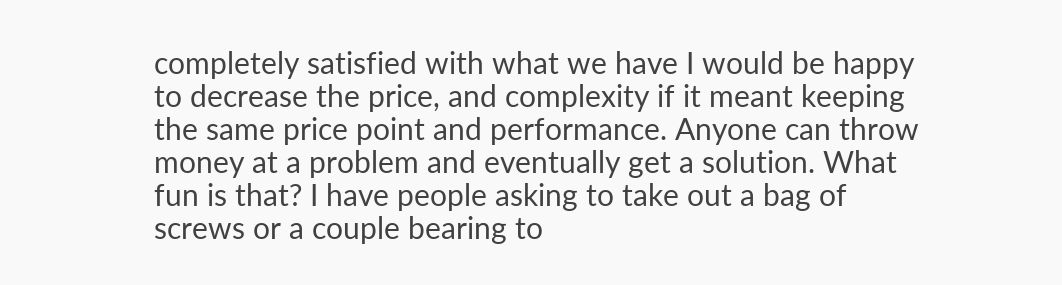completely satisfied with what we have I would be happy to decrease the price, and complexity if it meant keeping the same price point and performance. Anyone can throw money at a problem and eventually get a solution. What fun is that? I have people asking to take out a bag of screws or a couple bearing to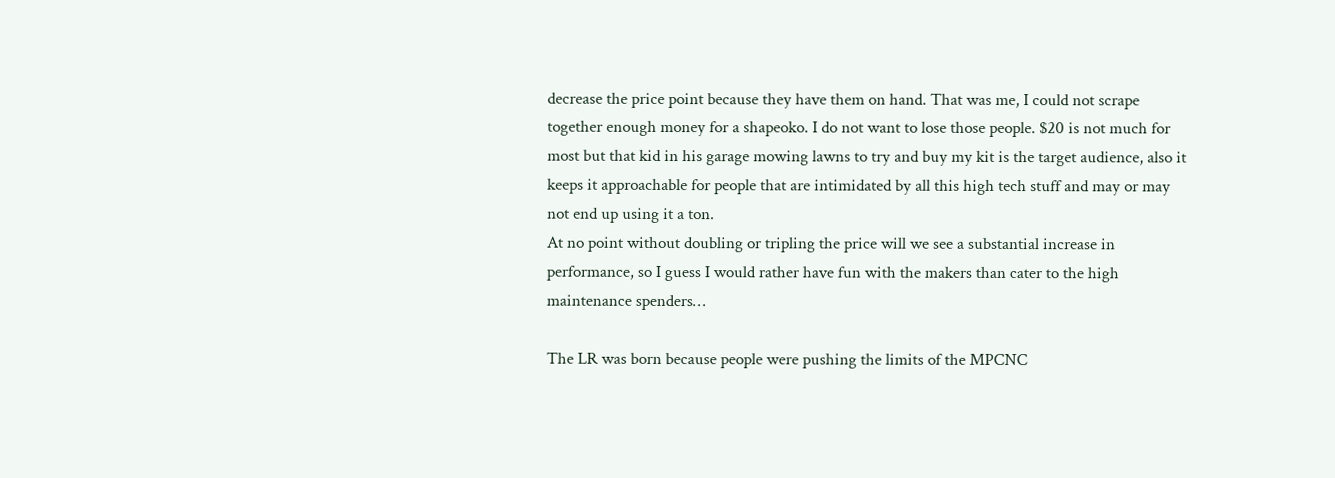decrease the price point because they have them on hand. That was me, I could not scrape together enough money for a shapeoko. I do not want to lose those people. $20 is not much for most but that kid in his garage mowing lawns to try and buy my kit is the target audience, also it keeps it approachable for people that are intimidated by all this high tech stuff and may or may not end up using it a ton.
At no point without doubling or tripling the price will we see a substantial increase in performance, so I guess I would rather have fun with the makers than cater to the high maintenance spenders…

The LR was born because people were pushing the limits of the MPCNC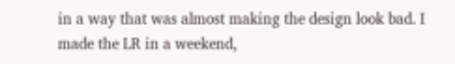in a way that was almost making the design look bad. I made the LR in a weekend,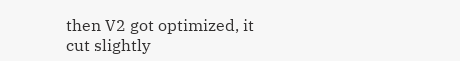then V2 got optimized, it cut slightly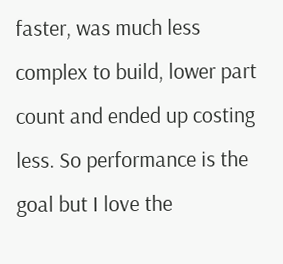faster, was much less complex to build, lower part count and ended up costing less. So performance is the goal but I love the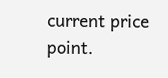current price point.